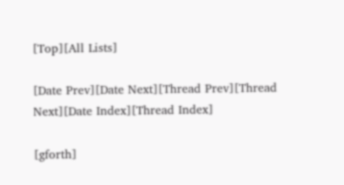[Top][All Lists]

[Date Prev][Date Next][Thread Prev][Thread Next][Date Index][Thread Index]

[gforth]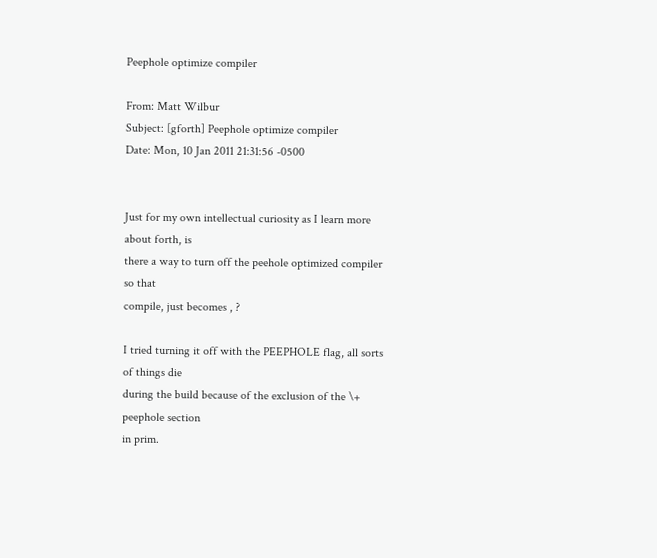Peephole optimize compiler

From: Matt Wilbur
Subject: [gforth] Peephole optimize compiler
Date: Mon, 10 Jan 2011 21:31:56 -0500


Just for my own intellectual curiosity as I learn more about forth, is
there a way to turn off the peehole optimized compiler so that
compile, just becomes , ?

I tried turning it off with the PEEPHOLE flag, all sorts of things die
during the build because of the exclusion of the \+ peephole section
in prim.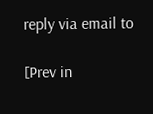reply via email to

[Prev in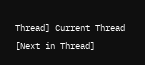Thread] Current Thread [Next in Thread]